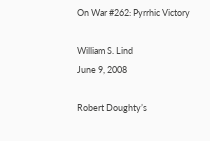On War #262: Pyrrhic Victory

William S. Lind
June 9, 2008

Robert Doughty’s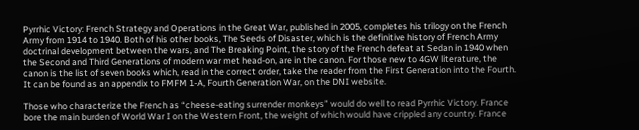Pyrrhic Victory: French Strategy and Operations in the Great War, published in 2005, completes his trilogy on the French Army from 1914 to 1940. Both of his other books, The Seeds of Disaster, which is the definitive history of French Army doctrinal development between the wars, and The Breaking Point, the story of the French defeat at Sedan in 1940 when the Second and Third Generations of modern war met head-on, are in the canon. For those new to 4GW literature, the canon is the list of seven books which, read in the correct order, take the reader from the First Generation into the Fourth. It can be found as an appendix to FMFM 1-A, Fourth Generation War, on the DNI website.

Those who characterize the French as “cheese-eating surrender monkeys” would do well to read Pyrrhic Victory. France bore the main burden of World War I on the Western Front, the weight of which would have crippled any country. France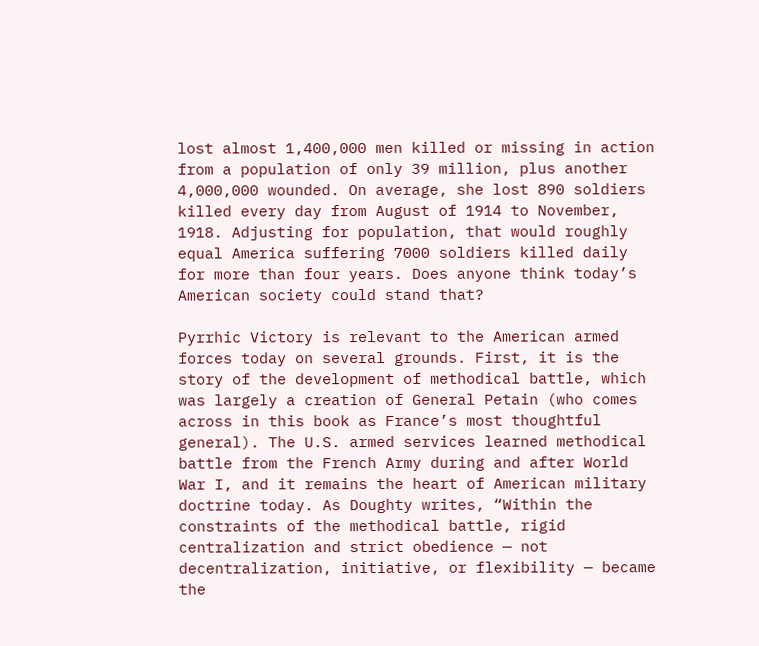lost almost 1,400,000 men killed or missing in action from a population of only 39 million, plus another 4,000,000 wounded. On average, she lost 890 soldiers killed every day from August of 1914 to November, 1918. Adjusting for population, that would roughly equal America suffering 7000 soldiers killed daily for more than four years. Does anyone think today’s American society could stand that?

Pyrrhic Victory is relevant to the American armed forces today on several grounds. First, it is the story of the development of methodical battle, which was largely a creation of General Petain (who comes across in this book as France’s most thoughtful general). The U.S. armed services learned methodical battle from the French Army during and after World War I, and it remains the heart of American military doctrine today. As Doughty writes, “Within the constraints of the methodical battle, rigid centralization and strict obedience — not decentralization, initiative, or flexibility — became the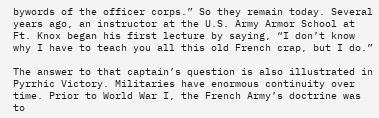bywords of the officer corps.” So they remain today. Several years ago, an instructor at the U.S. Army Armor School at Ft. Knox began his first lecture by saying, “I don’t know why I have to teach you all this old French crap, but I do.”

The answer to that captain’s question is also illustrated in Pyrrhic Victory. Militaries have enormous continuity over time. Prior to World War I, the French Army’s doctrine was to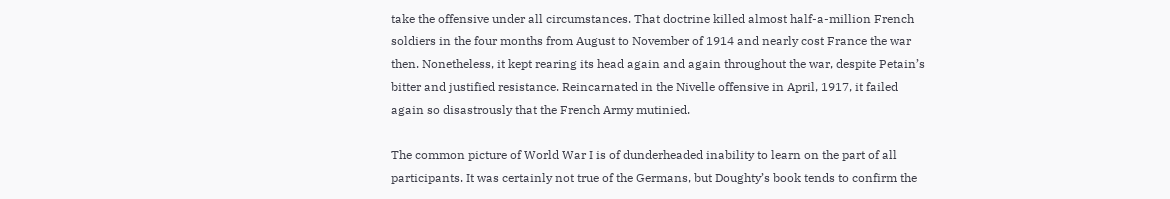take the offensive under all circumstances. That doctrine killed almost half-a-million French soldiers in the four months from August to November of 1914 and nearly cost France the war then. Nonetheless, it kept rearing its head again and again throughout the war, despite Petain’s bitter and justified resistance. Reincarnated in the Nivelle offensive in April, 1917, it failed again so disastrously that the French Army mutinied.

The common picture of World War I is of dunderheaded inability to learn on the part of all participants. It was certainly not true of the Germans, but Doughty’s book tends to confirm the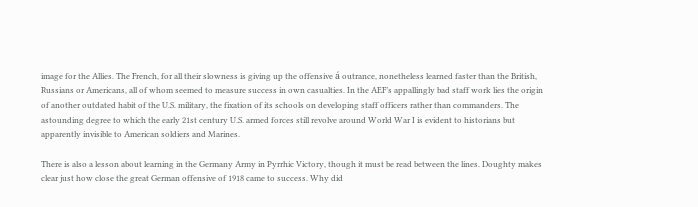image for the Allies. The French, for all their slowness is giving up the offensive á outrance, nonetheless learned faster than the British, Russians or Americans, all of whom seemed to measure success in own casualties. In the AEF’s appallingly bad staff work lies the origin of another outdated habit of the U.S. military, the fixation of its schools on developing staff officers rather than commanders. The astounding degree to which the early 21st century U.S. armed forces still revolve around World War I is evident to historians but apparently invisible to American soldiers and Marines.

There is also a lesson about learning in the Germany Army in Pyrrhic Victory, though it must be read between the lines. Doughty makes clear just how close the great German offensive of 1918 came to success. Why did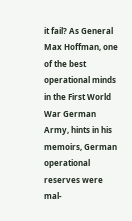it fail? As General Max Hoffman, one of the best operational minds in the First World War German Army, hints in his memoirs, German operational reserves were mal-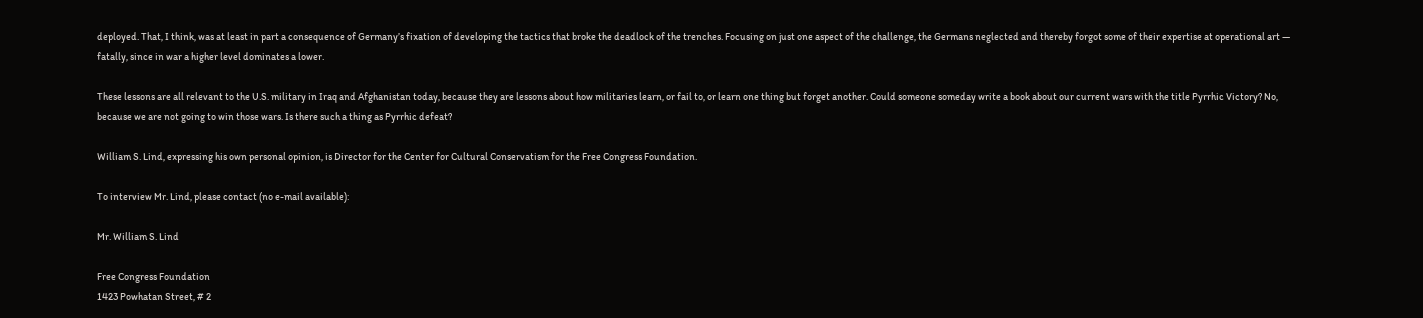deployed. That, I think, was at least in part a consequence of Germany’s fixation of developing the tactics that broke the deadlock of the trenches. Focusing on just one aspect of the challenge, the Germans neglected and thereby forgot some of their expertise at operational art — fatally, since in war a higher level dominates a lower.

These lessons are all relevant to the U.S. military in Iraq and Afghanistan today, because they are lessons about how militaries learn, or fail to, or learn one thing but forget another. Could someone someday write a book about our current wars with the title Pyrrhic Victory? No, because we are not going to win those wars. Is there such a thing as Pyrrhic defeat?

William S. Lind, expressing his own personal opinion, is Director for the Center for Cultural Conservatism for the Free Congress Foundation.

To interview Mr. Lind, please contact (no e-mail available):

Mr. William S. Lind

Free Congress Foundation
1423 Powhatan Street, # 2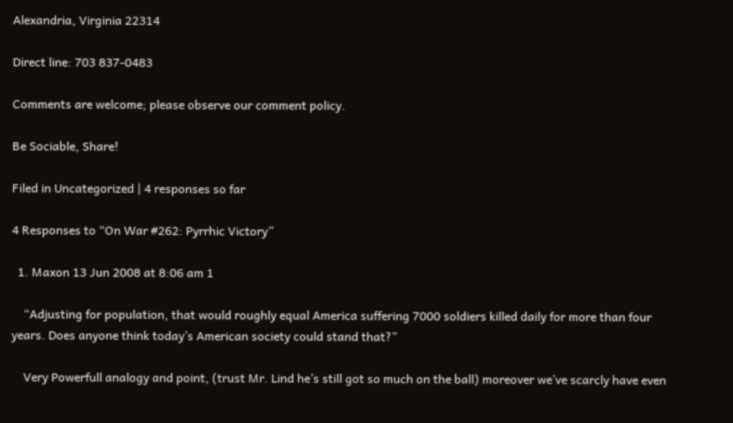Alexandria, Virginia 22314

Direct line: 703 837-0483

Comments are welcome; please observe our comment policy.

Be Sociable, Share!

Filed in Uncategorized | 4 responses so far

4 Responses to “On War #262: Pyrrhic Victory”

  1. Maxon 13 Jun 2008 at 8:06 am 1

    “Adjusting for population, that would roughly equal America suffering 7000 soldiers killed daily for more than four years. Does anyone think today’s American society could stand that?”

    Very Powerfull analogy and point, (trust Mr. Lind he’s still got so much on the ball) moreover we’ve scarcly have even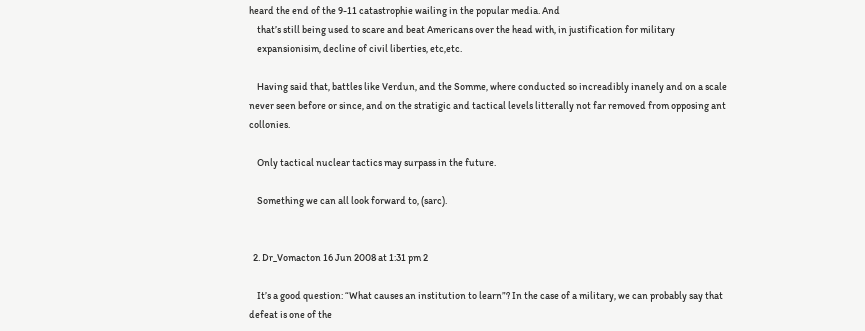heard the end of the 9-11 catastrophie wailing in the popular media. And
    that’s still being used to scare and beat Americans over the head with, in justification for military
    expansionisim, decline of civil liberties, etc,etc.

    Having said that, battles like Verdun, and the Somme, where conducted so increadibly inanely and on a scale never seen before or since, and on the stratigic and tactical levels litterally not far removed from opposing ant collonies.

    Only tactical nuclear tactics may surpass in the future.

    Something we can all look forward to, (sarc).


  2. Dr_Vomacton 16 Jun 2008 at 1:31 pm 2

    It’s a good question: “What causes an institution to learn”? In the case of a military, we can probably say that defeat is one of the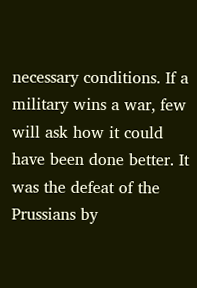necessary conditions. If a military wins a war, few will ask how it could have been done better. It was the defeat of the Prussians by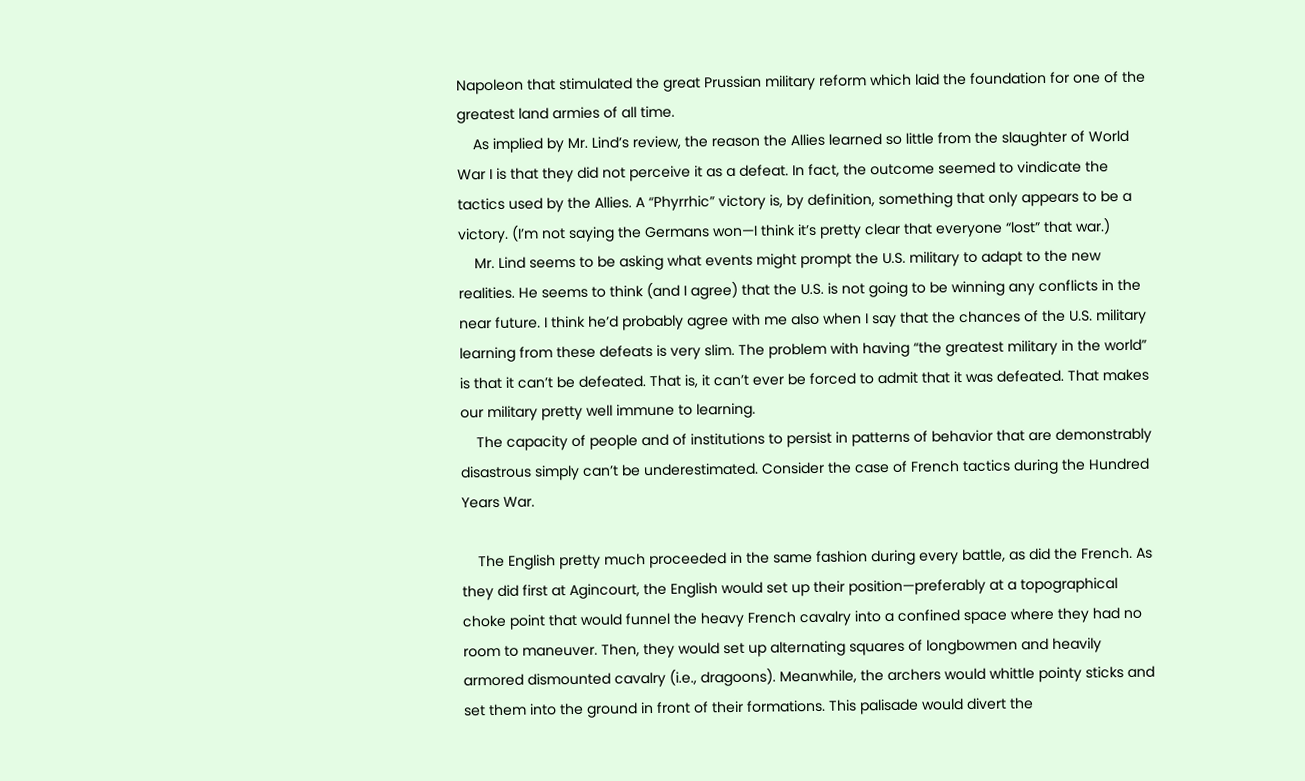Napoleon that stimulated the great Prussian military reform which laid the foundation for one of the greatest land armies of all time.
    As implied by Mr. Lind’s review, the reason the Allies learned so little from the slaughter of World War I is that they did not perceive it as a defeat. In fact, the outcome seemed to vindicate the tactics used by the Allies. A “Phyrrhic” victory is, by definition, something that only appears to be a victory. (I’m not saying the Germans won—I think it’s pretty clear that everyone “lost” that war.)
    Mr. Lind seems to be asking what events might prompt the U.S. military to adapt to the new realities. He seems to think (and I agree) that the U.S. is not going to be winning any conflicts in the near future. I think he’d probably agree with me also when I say that the chances of the U.S. military learning from these defeats is very slim. The problem with having “the greatest military in the world” is that it can’t be defeated. That is, it can’t ever be forced to admit that it was defeated. That makes our military pretty well immune to learning.
    The capacity of people and of institutions to persist in patterns of behavior that are demonstrably disastrous simply can’t be underestimated. Consider the case of French tactics during the Hundred Years War.

    The English pretty much proceeded in the same fashion during every battle, as did the French. As they did first at Agincourt, the English would set up their position—preferably at a topographical choke point that would funnel the heavy French cavalry into a confined space where they had no room to maneuver. Then, they would set up alternating squares of longbowmen and heavily armored dismounted cavalry (i.e., dragoons). Meanwhile, the archers would whittle pointy sticks and set them into the ground in front of their formations. This palisade would divert the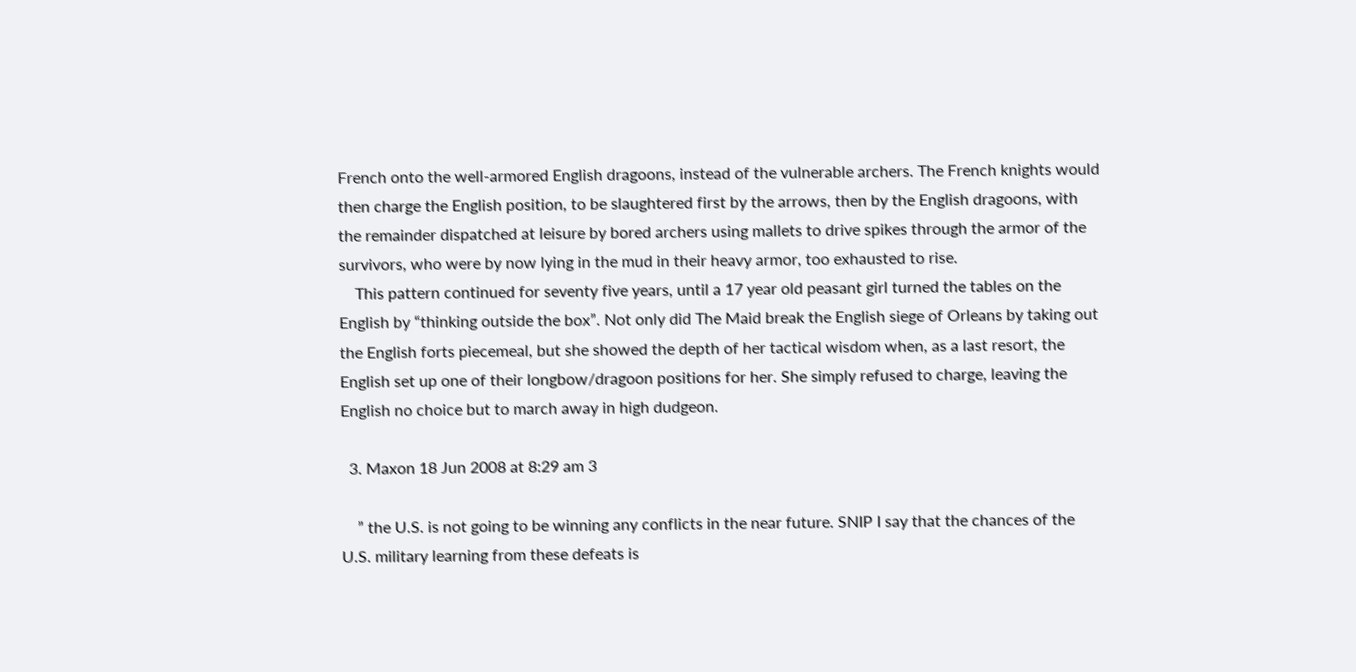French onto the well-armored English dragoons, instead of the vulnerable archers. The French knights would then charge the English position, to be slaughtered first by the arrows, then by the English dragoons, with the remainder dispatched at leisure by bored archers using mallets to drive spikes through the armor of the survivors, who were by now lying in the mud in their heavy armor, too exhausted to rise.
    This pattern continued for seventy five years, until a 17 year old peasant girl turned the tables on the English by “thinking outside the box”. Not only did The Maid break the English siege of Orleans by taking out the English forts piecemeal, but she showed the depth of her tactical wisdom when, as a last resort, the English set up one of their longbow/dragoon positions for her. She simply refused to charge, leaving the English no choice but to march away in high dudgeon.

  3. Maxon 18 Jun 2008 at 8:29 am 3

    ” the U.S. is not going to be winning any conflicts in the near future. SNIP I say that the chances of the U.S. military learning from these defeats is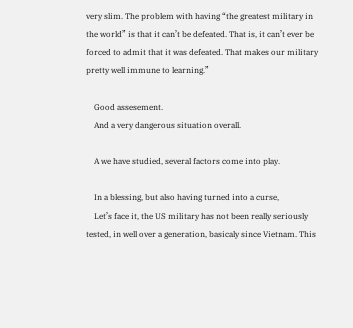very slim. The problem with having “the greatest military in the world” is that it can’t be defeated. That is, it can’t ever be forced to admit that it was defeated. That makes our military pretty well immune to learning.”

    Good assesement.
    And a very dangerous situation overall.

    A we have studied, several factors come into play.

    In a blessing, but also having turned into a curse,
    Let’s face it, the US military has not been really seriously tested, in well over a generation, basicaly since Vietnam. This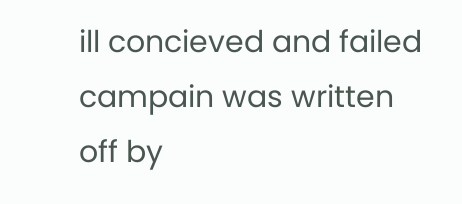ill concieved and failed campain was written off by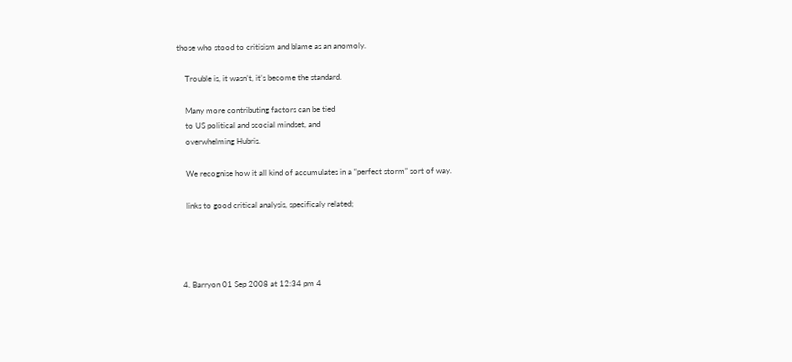those who stood to critisism and blame as an anomoly.

    Trouble is, it wasn’t, it’s become the standard.

    Many more contributing factors can be tied
    to US political and scocial mindset, and
    overwhelming Hubris.

    We recognise how it all kind of accumulates in a “perfect storm” sort of way.

    links to good critical analysis, specificaly related;




  4. Barryon 01 Sep 2008 at 12:34 pm 4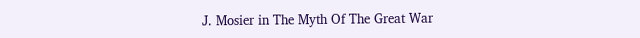J. Mosier in The Myth Of The Great War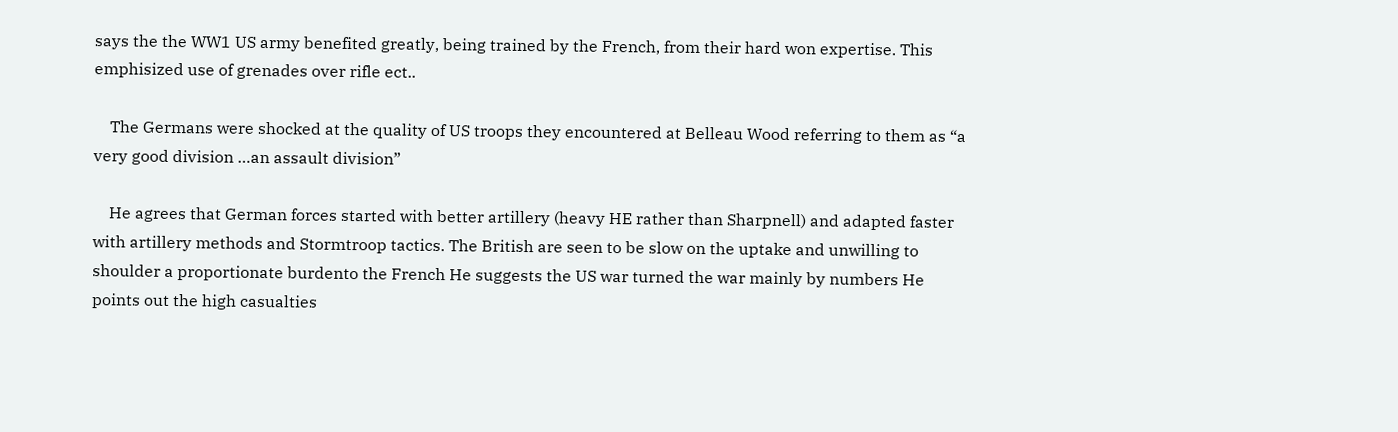says the the WW1 US army benefited greatly, being trained by the French, from their hard won expertise. This emphisized use of grenades over rifle ect..

    The Germans were shocked at the quality of US troops they encountered at Belleau Wood referring to them as “a very good division …an assault division”

    He agrees that German forces started with better artillery (heavy HE rather than Sharpnell) and adapted faster with artillery methods and Stormtroop tactics. The British are seen to be slow on the uptake and unwilling to shoulder a proportionate burdento the French He suggests the US war turned the war mainly by numbers He points out the high casualties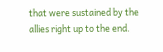that were sustained by the allies right up to the end.